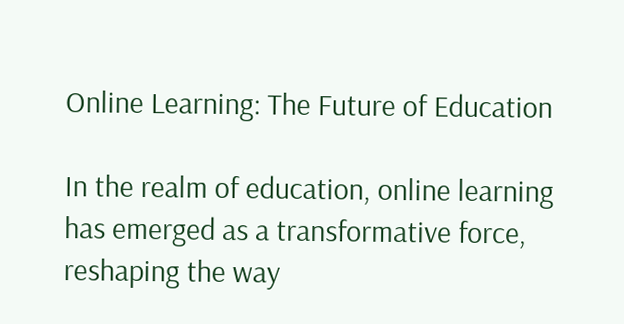Online Learning: The Future of Education

In the realm of education, online learning has emerged as a transformative force, reshaping the way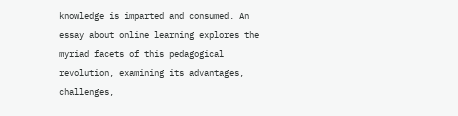knowledge is imparted and consumed. An essay about online learning explores the myriad facets of this pedagogical revolution, examining its advantages, challenges,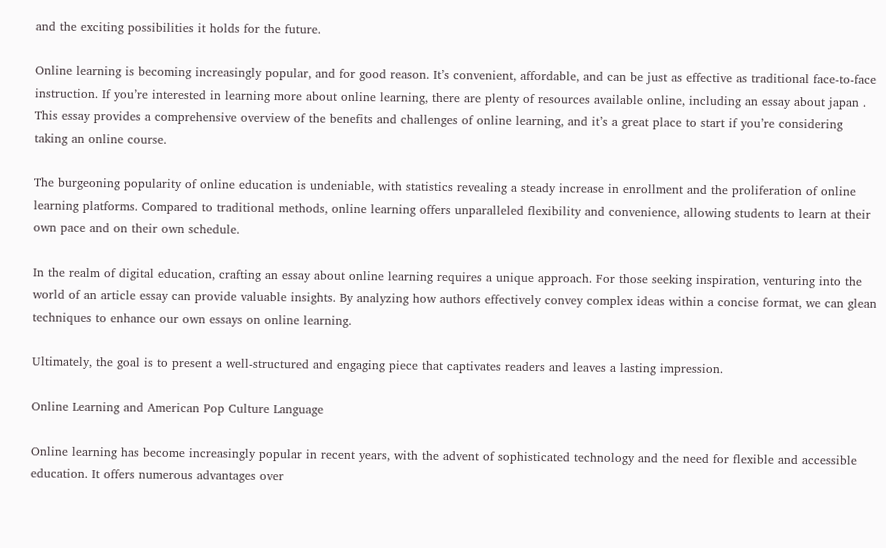and the exciting possibilities it holds for the future.

Online learning is becoming increasingly popular, and for good reason. It’s convenient, affordable, and can be just as effective as traditional face-to-face instruction. If you’re interested in learning more about online learning, there are plenty of resources available online, including an essay about japan . This essay provides a comprehensive overview of the benefits and challenges of online learning, and it’s a great place to start if you’re considering taking an online course.

The burgeoning popularity of online education is undeniable, with statistics revealing a steady increase in enrollment and the proliferation of online learning platforms. Compared to traditional methods, online learning offers unparalleled flexibility and convenience, allowing students to learn at their own pace and on their own schedule.

In the realm of digital education, crafting an essay about online learning requires a unique approach. For those seeking inspiration, venturing into the world of an article essay can provide valuable insights. By analyzing how authors effectively convey complex ideas within a concise format, we can glean techniques to enhance our own essays on online learning.

Ultimately, the goal is to present a well-structured and engaging piece that captivates readers and leaves a lasting impression.

Online Learning and American Pop Culture Language

Online learning has become increasingly popular in recent years, with the advent of sophisticated technology and the need for flexible and accessible education. It offers numerous advantages over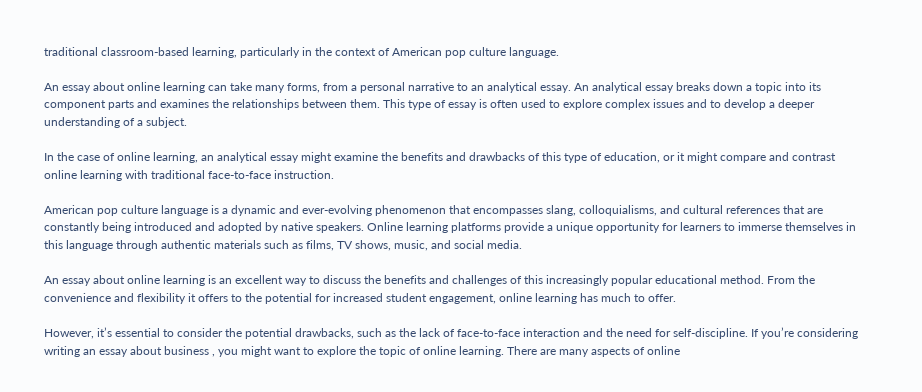traditional classroom-based learning, particularly in the context of American pop culture language.

An essay about online learning can take many forms, from a personal narrative to an analytical essay. An analytical essay breaks down a topic into its component parts and examines the relationships between them. This type of essay is often used to explore complex issues and to develop a deeper understanding of a subject.

In the case of online learning, an analytical essay might examine the benefits and drawbacks of this type of education, or it might compare and contrast online learning with traditional face-to-face instruction.

American pop culture language is a dynamic and ever-evolving phenomenon that encompasses slang, colloquialisms, and cultural references that are constantly being introduced and adopted by native speakers. Online learning platforms provide a unique opportunity for learners to immerse themselves in this language through authentic materials such as films, TV shows, music, and social media.

An essay about online learning is an excellent way to discuss the benefits and challenges of this increasingly popular educational method. From the convenience and flexibility it offers to the potential for increased student engagement, online learning has much to offer.

However, it’s essential to consider the potential drawbacks, such as the lack of face-to-face interaction and the need for self-discipline. If you’re considering writing an essay about business , you might want to explore the topic of online learning. There are many aspects of online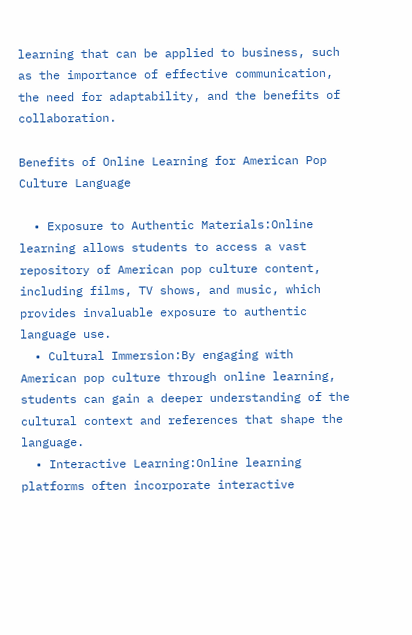learning that can be applied to business, such as the importance of effective communication, the need for adaptability, and the benefits of collaboration.

Benefits of Online Learning for American Pop Culture Language

  • Exposure to Authentic Materials:Online learning allows students to access a vast repository of American pop culture content, including films, TV shows, and music, which provides invaluable exposure to authentic language use.
  • Cultural Immersion:By engaging with American pop culture through online learning, students can gain a deeper understanding of the cultural context and references that shape the language.
  • Interactive Learning:Online learning platforms often incorporate interactive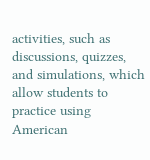activities, such as discussions, quizzes, and simulations, which allow students to practice using American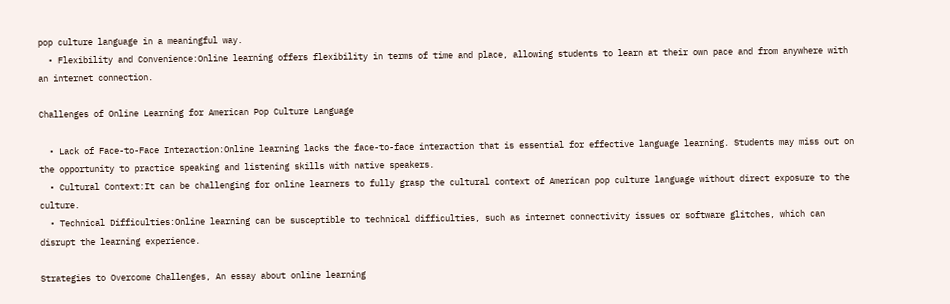pop culture language in a meaningful way.
  • Flexibility and Convenience:Online learning offers flexibility in terms of time and place, allowing students to learn at their own pace and from anywhere with an internet connection.

Challenges of Online Learning for American Pop Culture Language

  • Lack of Face-to-Face Interaction:Online learning lacks the face-to-face interaction that is essential for effective language learning. Students may miss out on the opportunity to practice speaking and listening skills with native speakers.
  • Cultural Context:It can be challenging for online learners to fully grasp the cultural context of American pop culture language without direct exposure to the culture.
  • Technical Difficulties:Online learning can be susceptible to technical difficulties, such as internet connectivity issues or software glitches, which can disrupt the learning experience.

Strategies to Overcome Challenges, An essay about online learning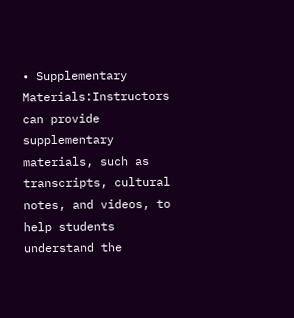• Supplementary Materials:Instructors can provide supplementary materials, such as transcripts, cultural notes, and videos, to help students understand the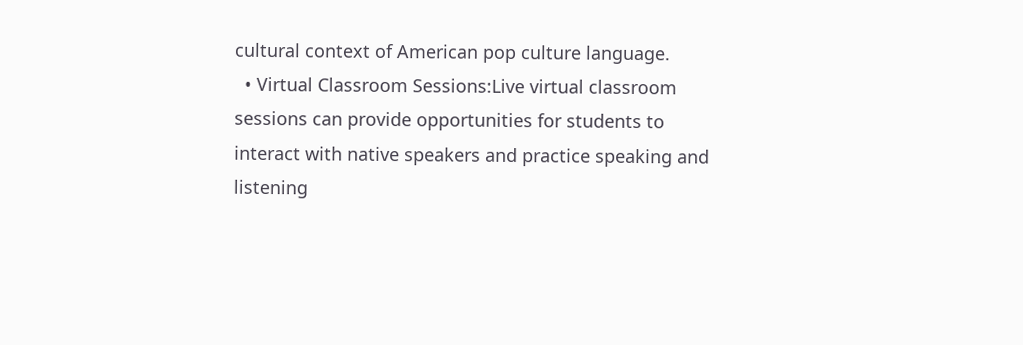cultural context of American pop culture language.
  • Virtual Classroom Sessions:Live virtual classroom sessions can provide opportunities for students to interact with native speakers and practice speaking and listening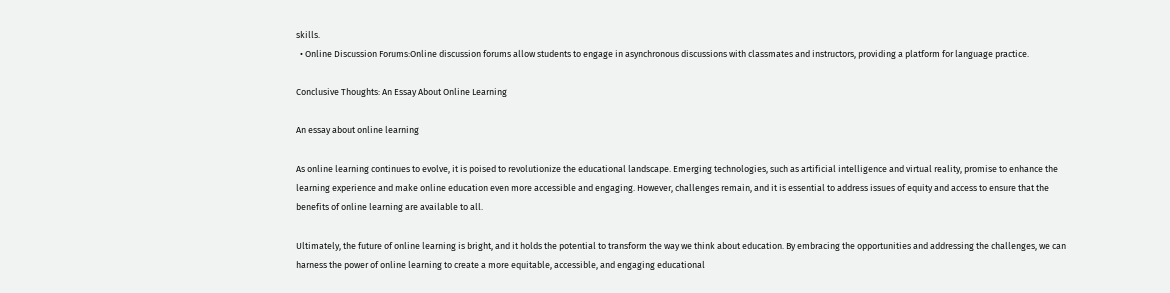skills.
  • Online Discussion Forums:Online discussion forums allow students to engage in asynchronous discussions with classmates and instructors, providing a platform for language practice.

Conclusive Thoughts: An Essay About Online Learning

An essay about online learning

As online learning continues to evolve, it is poised to revolutionize the educational landscape. Emerging technologies, such as artificial intelligence and virtual reality, promise to enhance the learning experience and make online education even more accessible and engaging. However, challenges remain, and it is essential to address issues of equity and access to ensure that the benefits of online learning are available to all.

Ultimately, the future of online learning is bright, and it holds the potential to transform the way we think about education. By embracing the opportunities and addressing the challenges, we can harness the power of online learning to create a more equitable, accessible, and engaging educational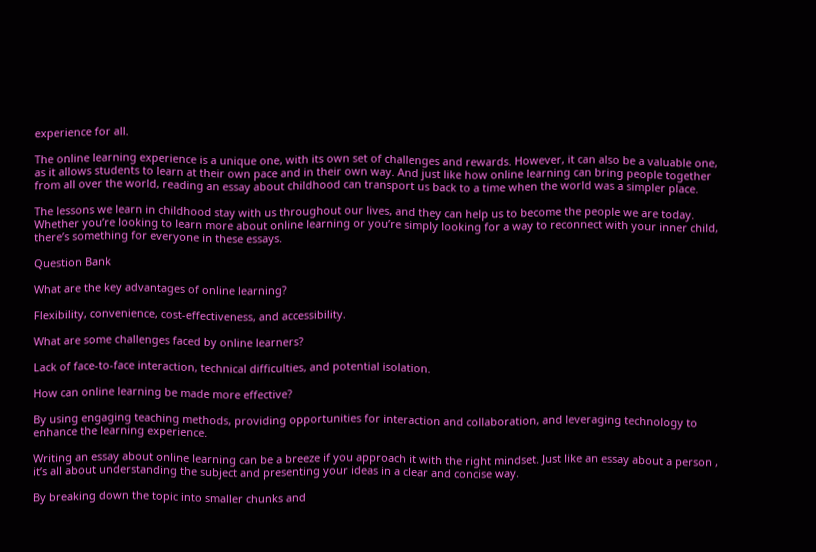experience for all.

The online learning experience is a unique one, with its own set of challenges and rewards. However, it can also be a valuable one, as it allows students to learn at their own pace and in their own way. And just like how online learning can bring people together from all over the world, reading an essay about childhood can transport us back to a time when the world was a simpler place.

The lessons we learn in childhood stay with us throughout our lives, and they can help us to become the people we are today. Whether you’re looking to learn more about online learning or you’re simply looking for a way to reconnect with your inner child, there’s something for everyone in these essays.

Question Bank

What are the key advantages of online learning?

Flexibility, convenience, cost-effectiveness, and accessibility.

What are some challenges faced by online learners?

Lack of face-to-face interaction, technical difficulties, and potential isolation.

How can online learning be made more effective?

By using engaging teaching methods, providing opportunities for interaction and collaboration, and leveraging technology to enhance the learning experience.

Writing an essay about online learning can be a breeze if you approach it with the right mindset. Just like an essay about a person , it’s all about understanding the subject and presenting your ideas in a clear and concise way.

By breaking down the topic into smaller chunks and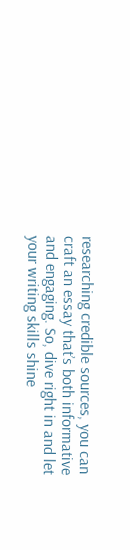researching credible sources, you can craft an essay that’s both informative and engaging. So, dive right in and let your writing skills shine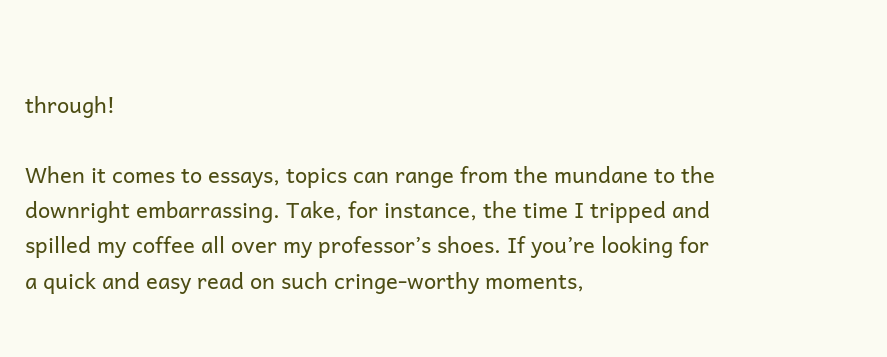through!

When it comes to essays, topics can range from the mundane to the downright embarrassing. Take, for instance, the time I tripped and spilled my coffee all over my professor’s shoes. If you’re looking for a quick and easy read on such cringe-worthy moments,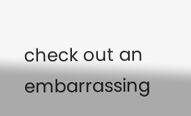check out an embarrassing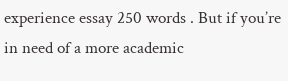experience essay 250 words . But if you’re in need of a more academic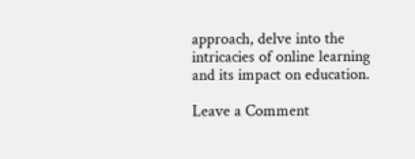approach, delve into the intricacies of online learning and its impact on education.

Leave a Comment